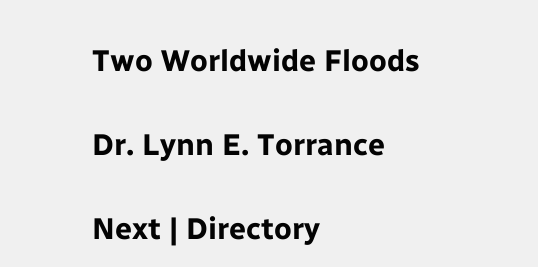Two Worldwide Floods

Dr. Lynn E. Torrance

Next | Directory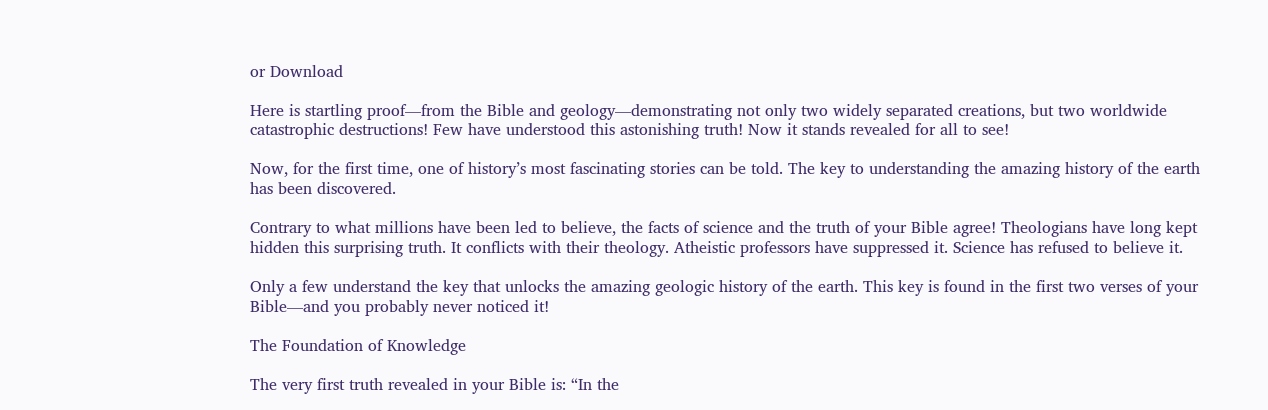or Download

Here is startling proof—from the Bible and geology—demonstrating not only two widely separated creations, but two worldwide catastrophic destructions! Few have understood this astonishing truth! Now it stands revealed for all to see!

Now, for the first time, one of history’s most fascinating stories can be told. The key to understanding the amazing history of the earth has been discovered.

Contrary to what millions have been led to believe, the facts of science and the truth of your Bible agree! Theologians have long kept hidden this surprising truth. It conflicts with their theology. Atheistic professors have suppressed it. Science has refused to believe it.

Only a few understand the key that unlocks the amazing geologic history of the earth. This key is found in the first two verses of your Bible—and you probably never noticed it!

The Foundation of Knowledge

The very first truth revealed in your Bible is: “In the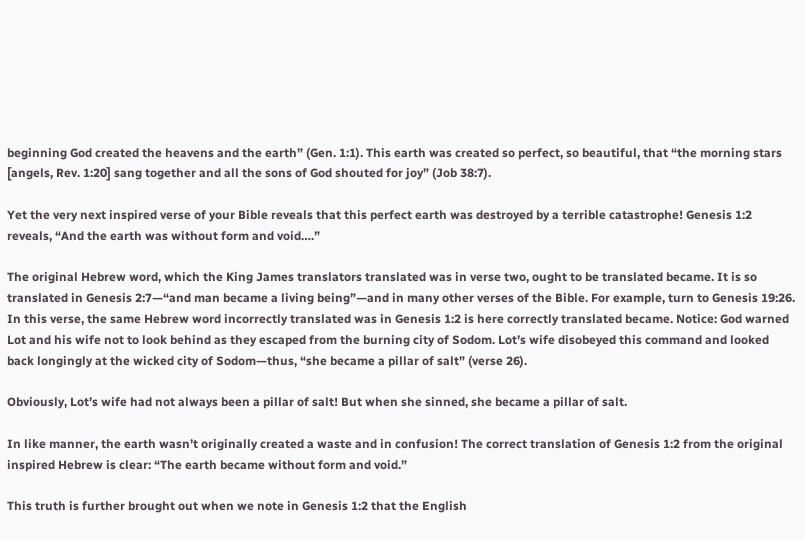beginning God created the heavens and the earth” (Gen. 1:1). This earth was created so perfect, so beautiful, that “the morning stars [angels, Rev. 1:20] sang together and all the sons of God shouted for joy” (Job 38:7).

Yet the very next inspired verse of your Bible reveals that this perfect earth was destroyed by a terrible catastrophe! Genesis 1:2 reveals, “And the earth was without form and void….”

The original Hebrew word, which the King James translators translated was in verse two, ought to be translated became. It is so translated in Genesis 2:7—“and man became a living being”—and in many other verses of the Bible. For example, turn to Genesis 19:26. In this verse, the same Hebrew word incorrectly translated was in Genesis 1:2 is here correctly translated became. Notice: God warned Lot and his wife not to look behind as they escaped from the burning city of Sodom. Lot’s wife disobeyed this command and looked back longingly at the wicked city of Sodom—thus, “she became a pillar of salt” (verse 26).

Obviously, Lot’s wife had not always been a pillar of salt! But when she sinned, she became a pillar of salt.

In like manner, the earth wasn’t originally created a waste and in confusion! The correct translation of Genesis 1:2 from the original inspired Hebrew is clear: “The earth became without form and void.”

This truth is further brought out when we note in Genesis 1:2 that the English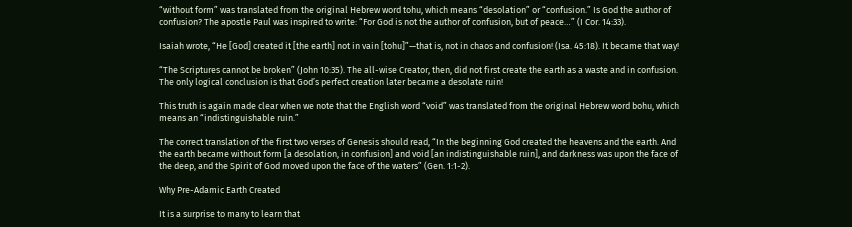“without form” was translated from the original Hebrew word tohu, which means “desolation” or “confusion.” Is God the author of confusion? The apostle Paul was inspired to write: “For God is not the author of confusion, but of peace…” (I Cor. 14:33).

Isaiah wrote, “He [God] created it [the earth] not in vain [tohu]”—that is, not in chaos and confusion! (Isa. 45:18). It became that way!

“The Scriptures cannot be broken” (John 10:35). The all-wise Creator, then, did not first create the earth as a waste and in confusion. The only logical conclusion is that God’s perfect creation later became a desolate ruin!

This truth is again made clear when we note that the English word “void” was translated from the original Hebrew word bohu, which means an “indistinguishable ruin.”

The correct translation of the first two verses of Genesis should read, “In the beginning God created the heavens and the earth. And the earth became without form [a desolation, in confusion] and void [an indistinguishable ruin], and darkness was upon the face of the deep, and the Spirit of God moved upon the face of the waters” (Gen. 1:1-2).

Why Pre-Adamic Earth Created

It is a surprise to many to learn that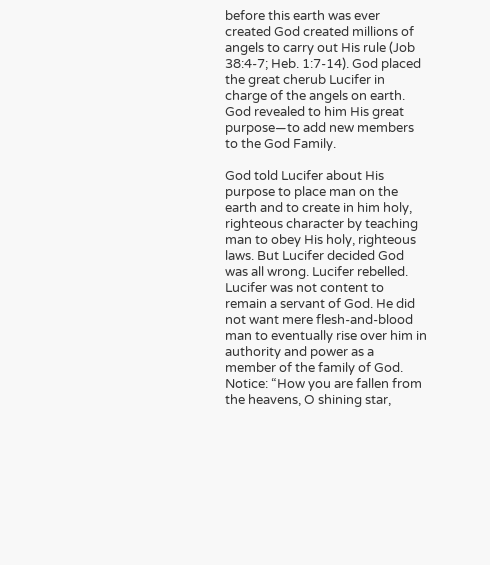before this earth was ever created God created millions of angels to carry out His rule (Job 38:4-7; Heb. 1:7-14). God placed the great cherub Lucifer in charge of the angels on earth. God revealed to him His great purpose—to add new members to the God Family.

God told Lucifer about His purpose to place man on the earth and to create in him holy, righteous character by teaching man to obey His holy, righteous laws. But Lucifer decided God was all wrong. Lucifer rebelled. Lucifer was not content to remain a servant of God. He did not want mere flesh-and-blood man to eventually rise over him in authority and power as a member of the family of God. Notice: “How you are fallen from the heavens, O shining star,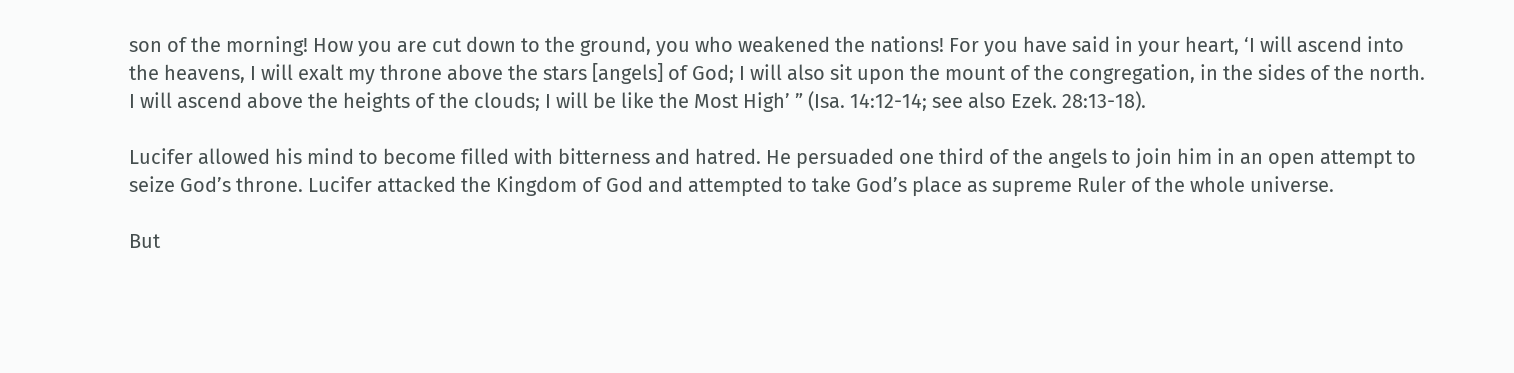son of the morning! How you are cut down to the ground, you who weakened the nations! For you have said in your heart, ‘I will ascend into the heavens, I will exalt my throne above the stars [angels] of God; I will also sit upon the mount of the congregation, in the sides of the north. I will ascend above the heights of the clouds; I will be like the Most High’ ” (Isa. 14:12-14; see also Ezek. 28:13-18).

Lucifer allowed his mind to become filled with bitterness and hatred. He persuaded one third of the angels to join him in an open attempt to seize God’s throne. Lucifer attacked the Kingdom of God and attempted to take God’s place as supreme Ruler of the whole universe.

But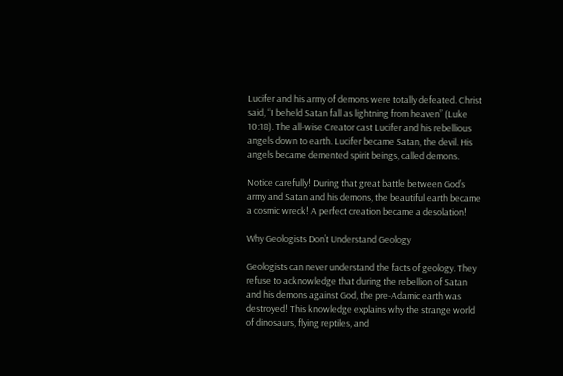Lucifer and his army of demons were totally defeated. Christ said, “I beheld Satan fall as lightning from heaven” (Luke 10:18). The all-wise Creator cast Lucifer and his rebellious angels down to earth. Lucifer became Satan, the devil. His angels became demented spirit beings, called demons.

Notice carefully! During that great battle between God’s army and Satan and his demons, the beautiful earth became a cosmic wreck! A perfect creation became a desolation!

Why Geologists Don’t Understand Geology

Geologists can never understand the facts of geology. They refuse to acknowledge that during the rebellion of Satan and his demons against God, the pre-Adamic earth was destroyed! This knowledge explains why the strange world of dinosaurs, flying reptiles, and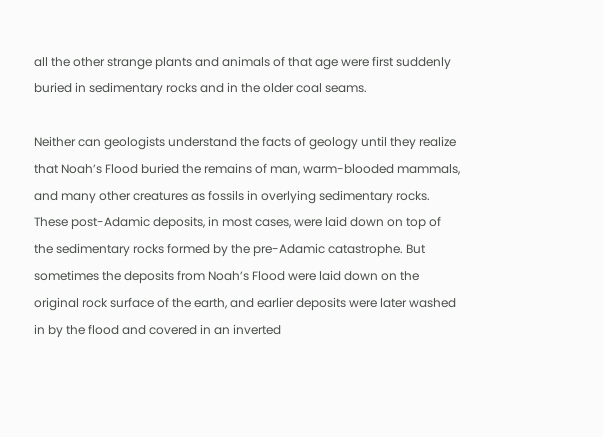all the other strange plants and animals of that age were first suddenly buried in sedimentary rocks and in the older coal seams.

Neither can geologists understand the facts of geology until they realize that Noah’s Flood buried the remains of man, warm-blooded mammals, and many other creatures as fossils in overlying sedimentary rocks. These post-Adamic deposits, in most cases, were laid down on top of the sedimentary rocks formed by the pre-Adamic catastrophe. But sometimes the deposits from Noah’s Flood were laid down on the original rock surface of the earth, and earlier deposits were later washed in by the flood and covered in an inverted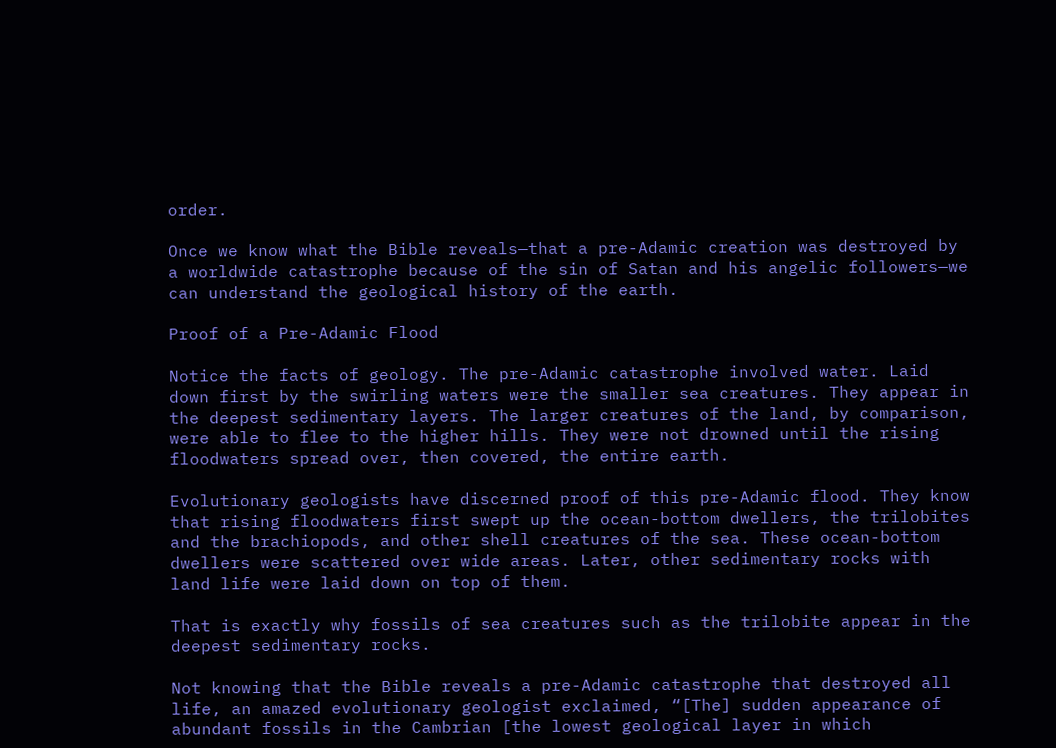order.

Once we know what the Bible reveals—that a pre-Adamic creation was destroyed by a worldwide catastrophe because of the sin of Satan and his angelic followers—we can understand the geological history of the earth.

Proof of a Pre-Adamic Flood

Notice the facts of geology. The pre-Adamic catastrophe involved water. Laid down first by the swirling waters were the smaller sea creatures. They appear in the deepest sedimentary layers. The larger creatures of the land, by comparison, were able to flee to the higher hills. They were not drowned until the rising floodwaters spread over, then covered, the entire earth.

Evolutionary geologists have discerned proof of this pre-Adamic flood. They know that rising floodwaters first swept up the ocean-bottom dwellers, the trilobites and the brachiopods, and other shell creatures of the sea. These ocean-bottom dwellers were scattered over wide areas. Later, other sedimentary rocks with land life were laid down on top of them.

That is exactly why fossils of sea creatures such as the trilobite appear in the deepest sedimentary rocks.

Not knowing that the Bible reveals a pre-Adamic catastrophe that destroyed all life, an amazed evolutionary geologist exclaimed, “[The] sudden appearance of abundant fossils in the Cambrian [the lowest geological layer in which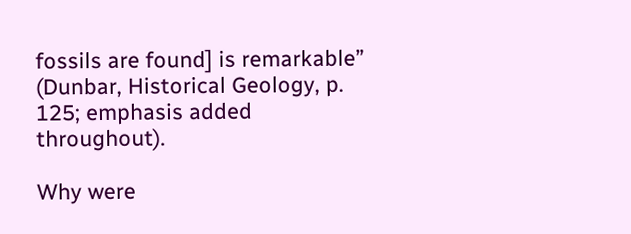fossils are found] is remarkable” (Dunbar, Historical Geology, p. 125; emphasis added throughout).

Why were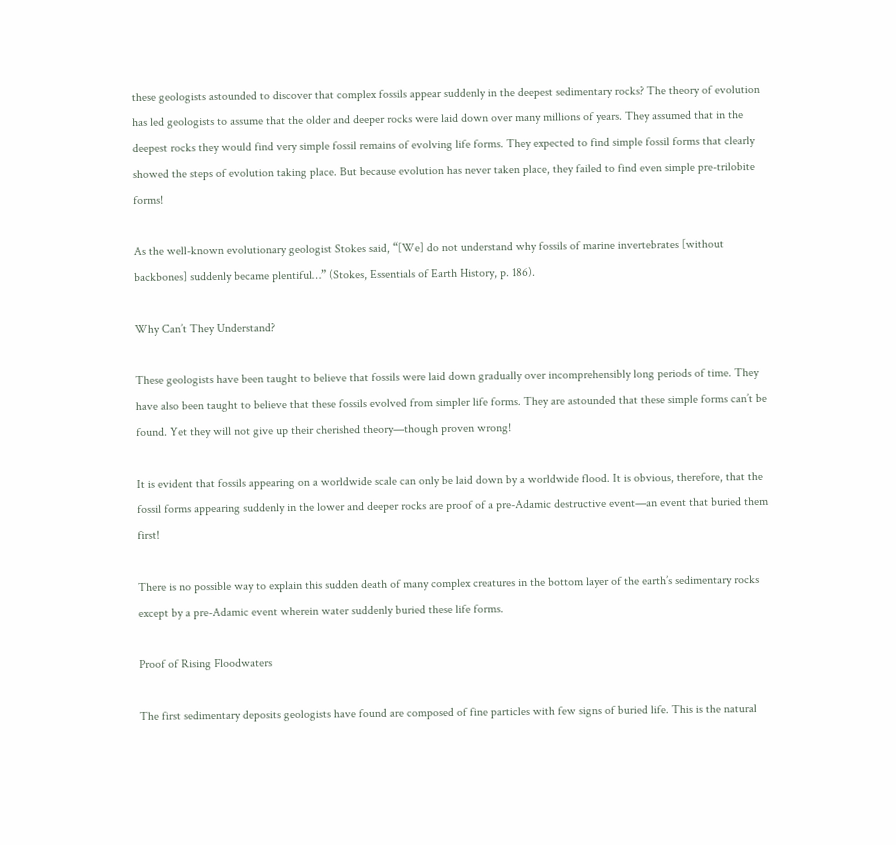these geologists astounded to discover that complex fossils appear suddenly in the deepest sedimentary rocks? The theory of evolution has led geologists to assume that the older and deeper rocks were laid down over many millions of years. They assumed that in the deepest rocks they would find very simple fossil remains of evolving life forms. They expected to find simple fossil forms that clearly showed the steps of evolution taking place. But because evolution has never taken place, they failed to find even simple pre-trilobite forms!

As the well-known evolutionary geologist Stokes said, “[We] do not understand why fossils of marine invertebrates [without backbones] suddenly became plentiful…” (Stokes, Essentials of Earth History, p. 186).

Why Can’t They Understand?

These geologists have been taught to believe that fossils were laid down gradually over incomprehensibly long periods of time. They have also been taught to believe that these fossils evolved from simpler life forms. They are astounded that these simple forms can’t be found. Yet they will not give up their cherished theory—though proven wrong!

It is evident that fossils appearing on a worldwide scale can only be laid down by a worldwide flood. It is obvious, therefore, that the fossil forms appearing suddenly in the lower and deeper rocks are proof of a pre-Adamic destructive event—an event that buried them first!

There is no possible way to explain this sudden death of many complex creatures in the bottom layer of the earth’s sedimentary rocks except by a pre-Adamic event wherein water suddenly buried these life forms.

Proof of Rising Floodwaters

The first sedimentary deposits geologists have found are composed of fine particles with few signs of buried life. This is the natural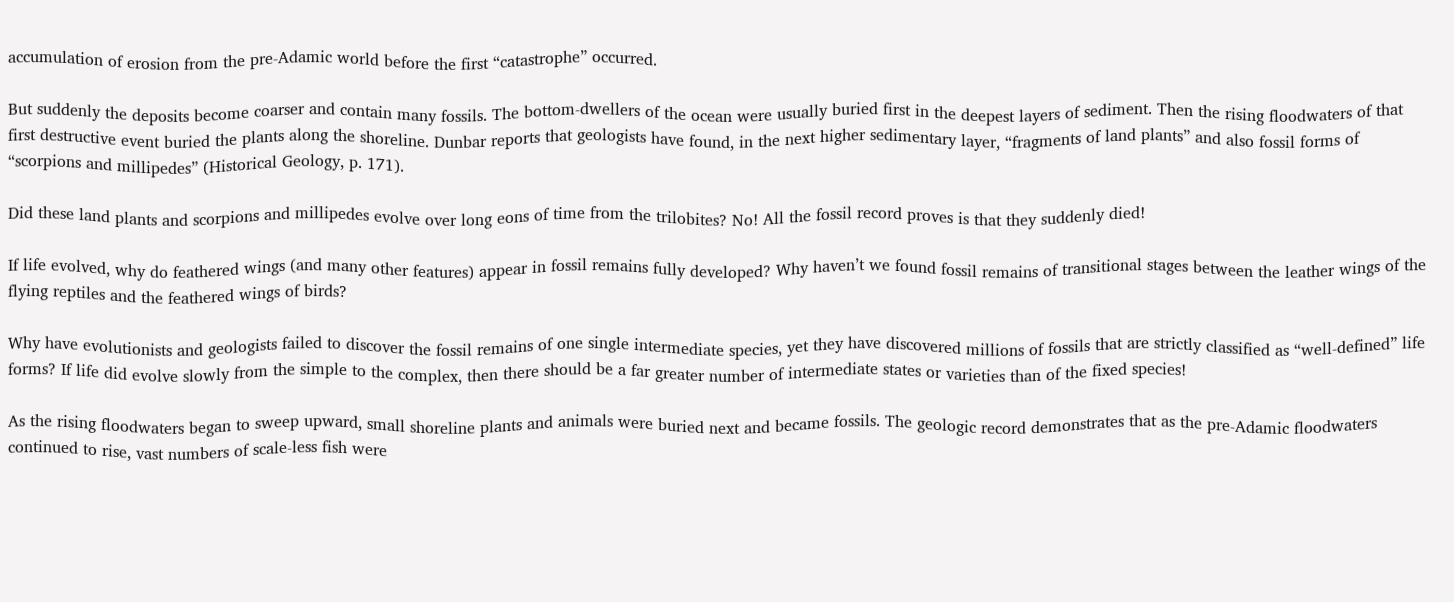accumulation of erosion from the pre-Adamic world before the first “catastrophe” occurred.

But suddenly the deposits become coarser and contain many fossils. The bottom-dwellers of the ocean were usually buried first in the deepest layers of sediment. Then the rising floodwaters of that first destructive event buried the plants along the shoreline. Dunbar reports that geologists have found, in the next higher sedimentary layer, “fragments of land plants” and also fossil forms of “scorpions and millipedes” (Historical Geology, p. 171).

Did these land plants and scorpions and millipedes evolve over long eons of time from the trilobites? No! All the fossil record proves is that they suddenly died!

If life evolved, why do feathered wings (and many other features) appear in fossil remains fully developed? Why haven’t we found fossil remains of transitional stages between the leather wings of the flying reptiles and the feathered wings of birds?

Why have evolutionists and geologists failed to discover the fossil remains of one single intermediate species, yet they have discovered millions of fossils that are strictly classified as “well-defined” life forms? If life did evolve slowly from the simple to the complex, then there should be a far greater number of intermediate states or varieties than of the fixed species!

As the rising floodwaters began to sweep upward, small shoreline plants and animals were buried next and became fossils. The geologic record demonstrates that as the pre-Adamic floodwaters continued to rise, vast numbers of scale-less fish were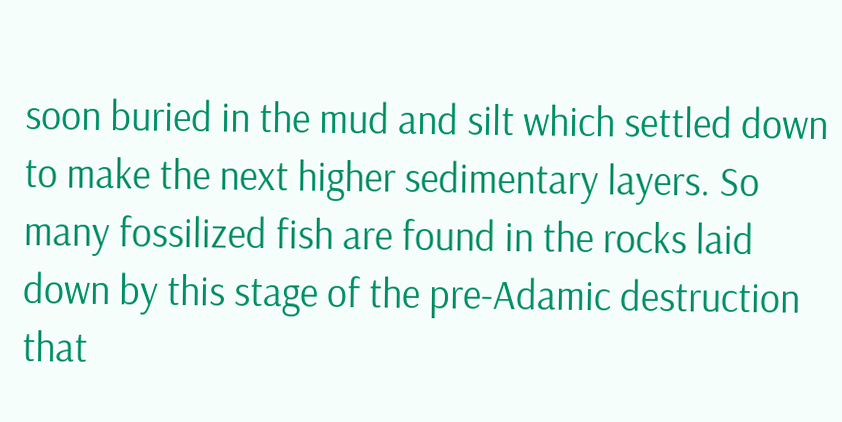soon buried in the mud and silt which settled down to make the next higher sedimentary layers. So many fossilized fish are found in the rocks laid down by this stage of the pre-Adamic destruction that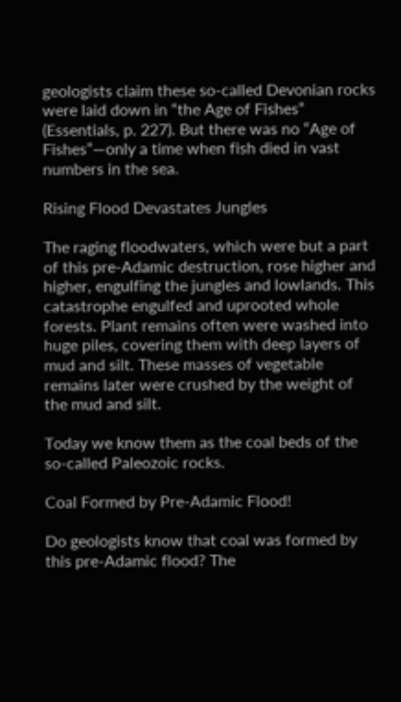geologists claim these so-called Devonian rocks were laid down in “the Age of Fishes” (Essentials, p. 227). But there was no “Age of Fishes”—only a time when fish died in vast numbers in the sea.

Rising Flood Devastates Jungles

The raging floodwaters, which were but a part of this pre-Adamic destruction, rose higher and higher, engulfing the jungles and lowlands. This catastrophe engulfed and uprooted whole forests. Plant remains often were washed into huge piles, covering them with deep layers of mud and silt. These masses of vegetable remains later were crushed by the weight of the mud and silt.

Today we know them as the coal beds of the so-called Paleozoic rocks.

Coal Formed by Pre-Adamic Flood!

Do geologists know that coal was formed by this pre-Adamic flood? The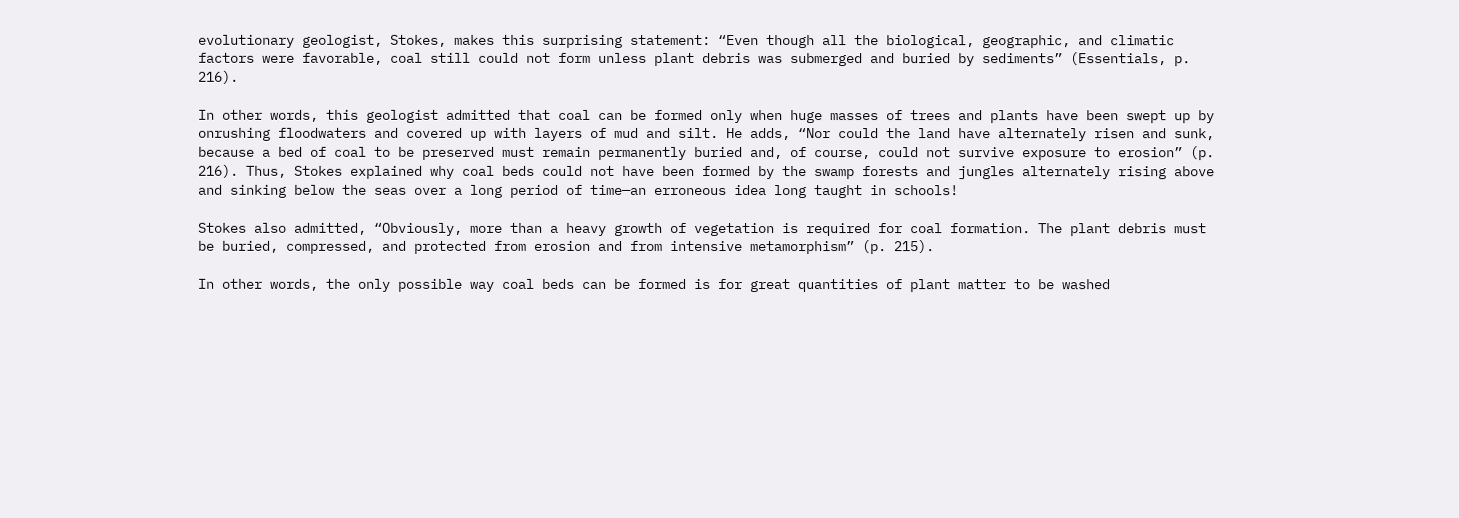evolutionary geologist, Stokes, makes this surprising statement: “Even though all the biological, geographic, and climatic factors were favorable, coal still could not form unless plant debris was submerged and buried by sediments” (Essentials, p. 216).

In other words, this geologist admitted that coal can be formed only when huge masses of trees and plants have been swept up by onrushing floodwaters and covered up with layers of mud and silt. He adds, “Nor could the land have alternately risen and sunk, because a bed of coal to be preserved must remain permanently buried and, of course, could not survive exposure to erosion” (p. 216). Thus, Stokes explained why coal beds could not have been formed by the swamp forests and jungles alternately rising above and sinking below the seas over a long period of time—an erroneous idea long taught in schools!

Stokes also admitted, “Obviously, more than a heavy growth of vegetation is required for coal formation. The plant debris must be buried, compressed, and protected from erosion and from intensive metamorphism” (p. 215).

In other words, the only possible way coal beds can be formed is for great quantities of plant matter to be washed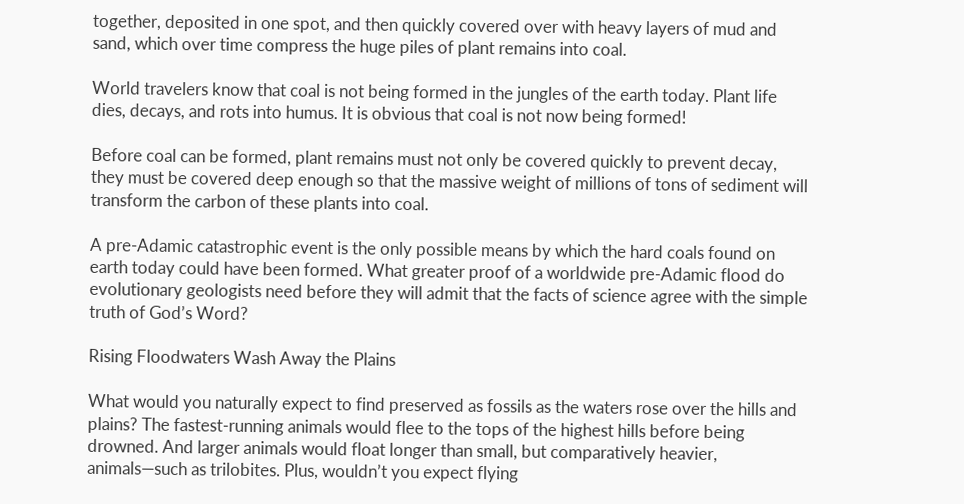together, deposited in one spot, and then quickly covered over with heavy layers of mud and sand, which over time compress the huge piles of plant remains into coal.

World travelers know that coal is not being formed in the jungles of the earth today. Plant life dies, decays, and rots into humus. It is obvious that coal is not now being formed!

Before coal can be formed, plant remains must not only be covered quickly to prevent decay, they must be covered deep enough so that the massive weight of millions of tons of sediment will transform the carbon of these plants into coal.

A pre-Adamic catastrophic event is the only possible means by which the hard coals found on earth today could have been formed. What greater proof of a worldwide pre-Adamic flood do evolutionary geologists need before they will admit that the facts of science agree with the simple truth of God’s Word?

Rising Floodwaters Wash Away the Plains

What would you naturally expect to find preserved as fossils as the waters rose over the hills and plains? The fastest-running animals would flee to the tops of the highest hills before being drowned. And larger animals would float longer than small, but comparatively heavier, animals—such as trilobites. Plus, wouldn’t you expect flying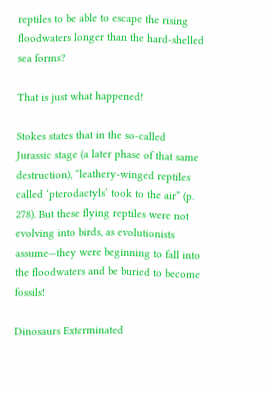reptiles to be able to escape the rising floodwaters longer than the hard-shelled sea forms?

That is just what happened!

Stokes states that in the so-called Jurassic stage (a later phase of that same destruction), “leathery-winged reptiles called ‘pterodactyls’ took to the air” (p. 278). But these flying reptiles were not evolving into birds, as evolutionists assume—they were beginning to fall into the floodwaters and be buried to become fossils!

Dinosaurs Exterminated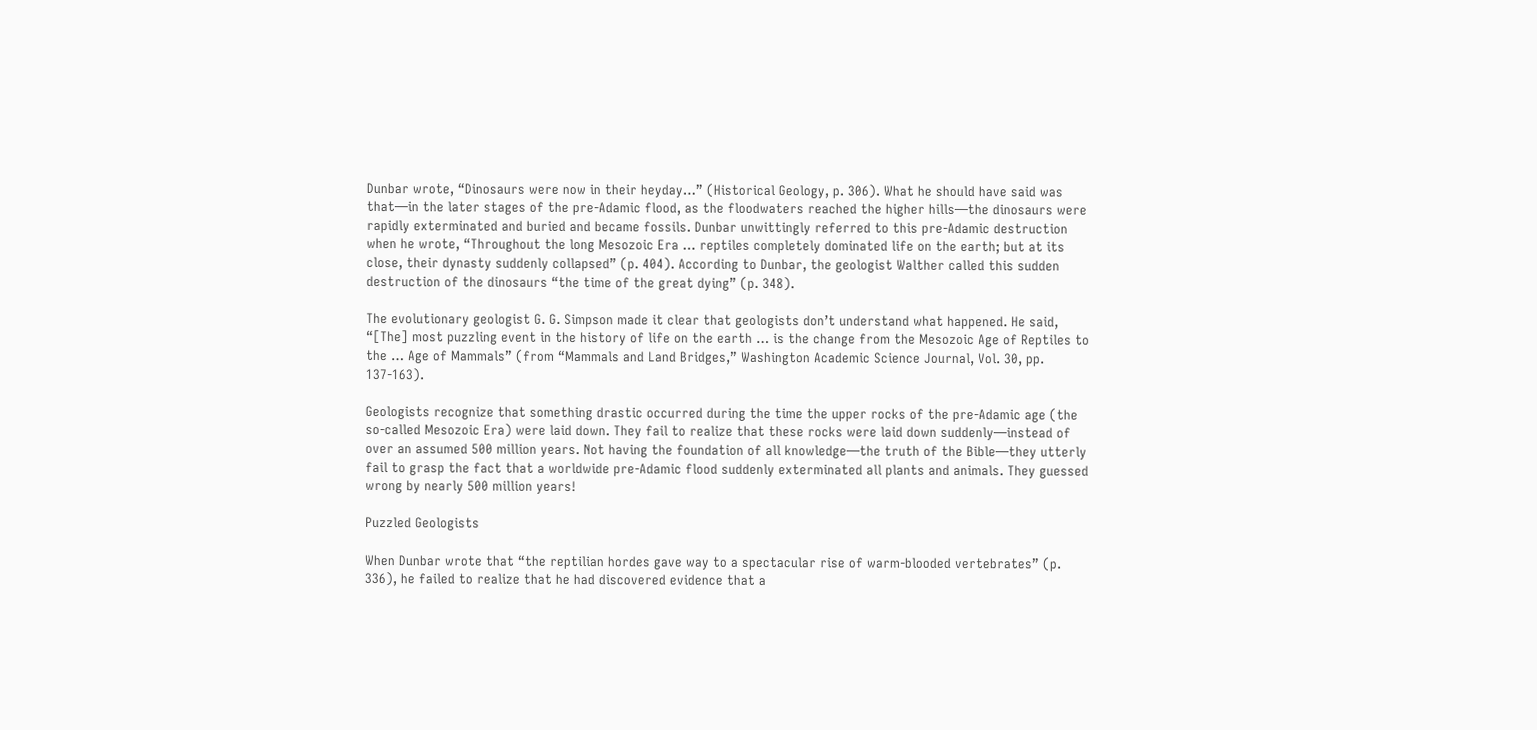Dunbar wrote, “Dinosaurs were now in their heyday…” (Historical Geology, p. 306). What he should have said was that—in the later stages of the pre-Adamic flood, as the floodwaters reached the higher hills—the dinosaurs were rapidly exterminated and buried and became fossils. Dunbar unwittingly referred to this pre-Adamic destruction when he wrote, “Throughout the long Mesozoic Era … reptiles completely dominated life on the earth; but at its close, their dynasty suddenly collapsed” (p. 404). According to Dunbar, the geologist Walther called this sudden destruction of the dinosaurs “the time of the great dying” (p. 348).

The evolutionary geologist G. G. Simpson made it clear that geologists don’t understand what happened. He said, “[The] most puzzling event in the history of life on the earth … is the change from the Mesozoic Age of Reptiles to the … Age of Mammals” (from “Mammals and Land Bridges,” Washington Academic Science Journal, Vol. 30, pp. 137-163).

Geologists recognize that something drastic occurred during the time the upper rocks of the pre-Adamic age (the so-called Mesozoic Era) were laid down. They fail to realize that these rocks were laid down suddenly—instead of over an assumed 500 million years. Not having the foundation of all knowledge—the truth of the Bible—they utterly fail to grasp the fact that a worldwide pre-Adamic flood suddenly exterminated all plants and animals. They guessed wrong by nearly 500 million years!

Puzzled Geologists

When Dunbar wrote that “the reptilian hordes gave way to a spectacular rise of warm-blooded vertebrates” (p. 336), he failed to realize that he had discovered evidence that a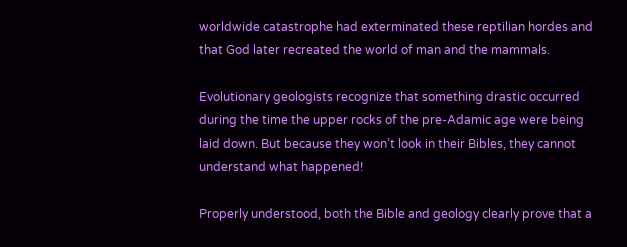worldwide catastrophe had exterminated these reptilian hordes and that God later recreated the world of man and the mammals.

Evolutionary geologists recognize that something drastic occurred during the time the upper rocks of the pre-Adamic age were being laid down. But because they won’t look in their Bibles, they cannot understand what happened!

Properly understood, both the Bible and geology clearly prove that a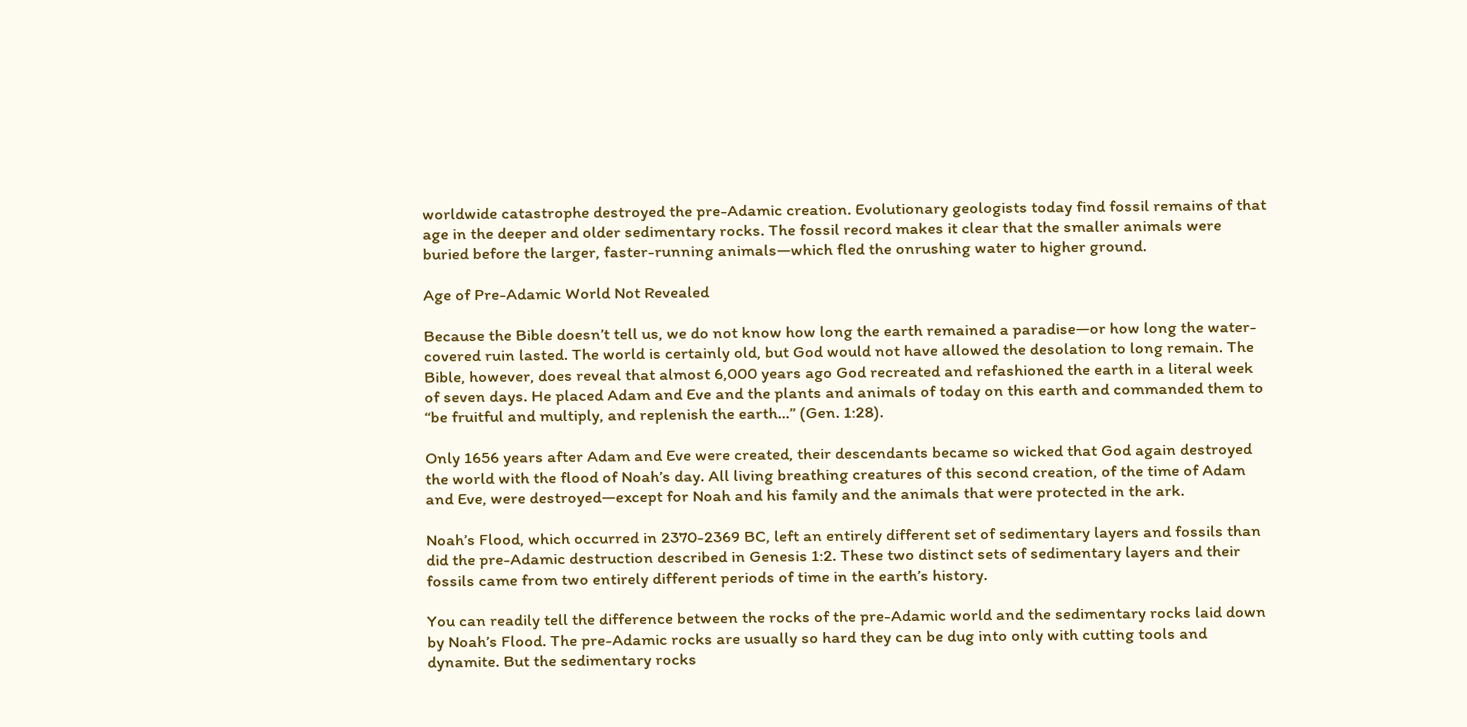worldwide catastrophe destroyed the pre-Adamic creation. Evolutionary geologists today find fossil remains of that age in the deeper and older sedimentary rocks. The fossil record makes it clear that the smaller animals were buried before the larger, faster-running animals—which fled the onrushing water to higher ground.

Age of Pre-Adamic World Not Revealed

Because the Bible doesn’t tell us, we do not know how long the earth remained a paradise—or how long the water-covered ruin lasted. The world is certainly old, but God would not have allowed the desolation to long remain. The Bible, however, does reveal that almost 6,000 years ago God recreated and refashioned the earth in a literal week of seven days. He placed Adam and Eve and the plants and animals of today on this earth and commanded them to “be fruitful and multiply, and replenish the earth…” (Gen. 1:28).

Only 1656 years after Adam and Eve were created, their descendants became so wicked that God again destroyed the world with the flood of Noah’s day. All living breathing creatures of this second creation, of the time of Adam and Eve, were destroyed—except for Noah and his family and the animals that were protected in the ark.

Noah’s Flood, which occurred in 2370-2369 BC, left an entirely different set of sedimentary layers and fossils than did the pre-Adamic destruction described in Genesis 1:2. These two distinct sets of sedimentary layers and their fossils came from two entirely different periods of time in the earth’s history.

You can readily tell the difference between the rocks of the pre-Adamic world and the sedimentary rocks laid down by Noah’s Flood. The pre-Adamic rocks are usually so hard they can be dug into only with cutting tools and dynamite. But the sedimentary rocks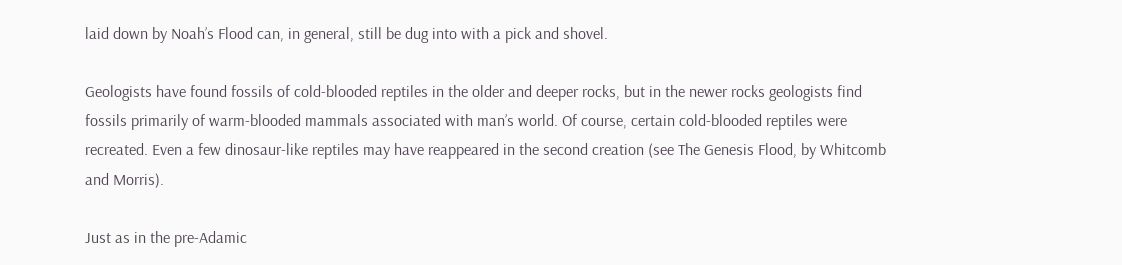laid down by Noah’s Flood can, in general, still be dug into with a pick and shovel.

Geologists have found fossils of cold-blooded reptiles in the older and deeper rocks, but in the newer rocks geologists find fossils primarily of warm-blooded mammals associated with man’s world. Of course, certain cold-blooded reptiles were recreated. Even a few dinosaur-like reptiles may have reappeared in the second creation (see The Genesis Flood, by Whitcomb and Morris).

Just as in the pre-Adamic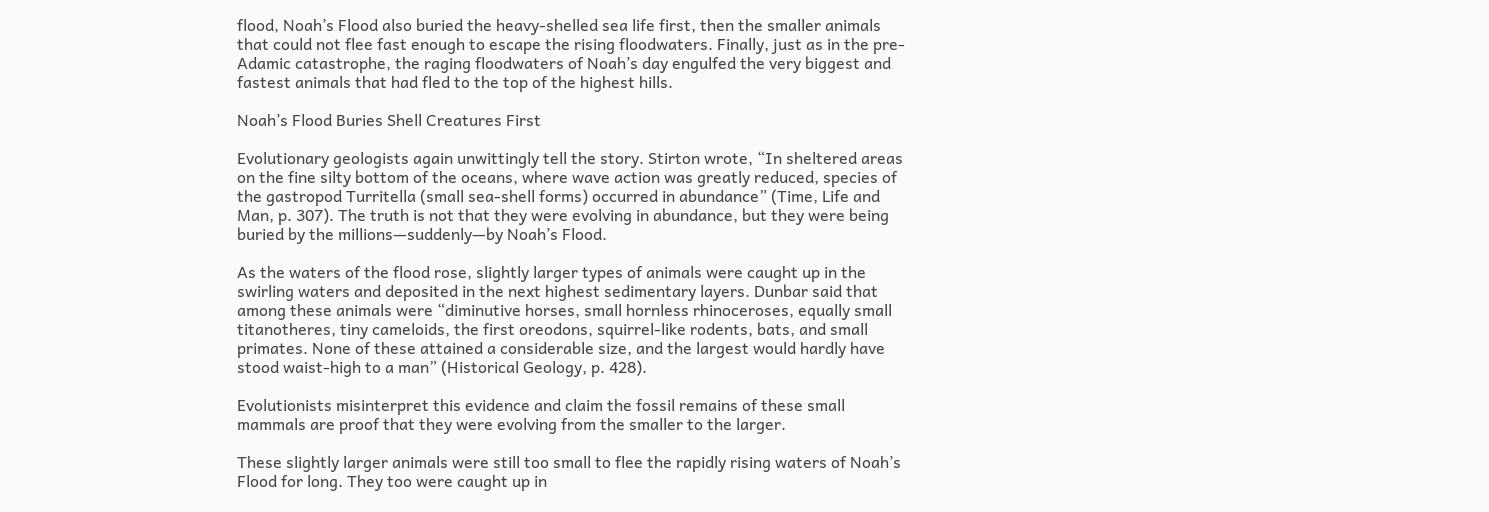flood, Noah’s Flood also buried the heavy-shelled sea life first, then the smaller animals that could not flee fast enough to escape the rising floodwaters. Finally, just as in the pre-Adamic catastrophe, the raging floodwaters of Noah’s day engulfed the very biggest and fastest animals that had fled to the top of the highest hills.

Noah’s Flood Buries Shell Creatures First

Evolutionary geologists again unwittingly tell the story. Stirton wrote, “In sheltered areas on the fine silty bottom of the oceans, where wave action was greatly reduced, species of the gastropod Turritella (small sea-shell forms) occurred in abundance” (Time, Life and Man, p. 307). The truth is not that they were evolving in abundance, but they were being buried by the millions—suddenly—by Noah’s Flood.

As the waters of the flood rose, slightly larger types of animals were caught up in the swirling waters and deposited in the next highest sedimentary layers. Dunbar said that among these animals were “diminutive horses, small hornless rhinoceroses, equally small titanotheres, tiny cameloids, the first oreodons, squirrel-like rodents, bats, and small primates. None of these attained a considerable size, and the largest would hardly have stood waist-high to a man” (Historical Geology, p. 428).

Evolutionists misinterpret this evidence and claim the fossil remains of these small mammals are proof that they were evolving from the smaller to the larger.

These slightly larger animals were still too small to flee the rapidly rising waters of Noah’s Flood for long. They too were caught up in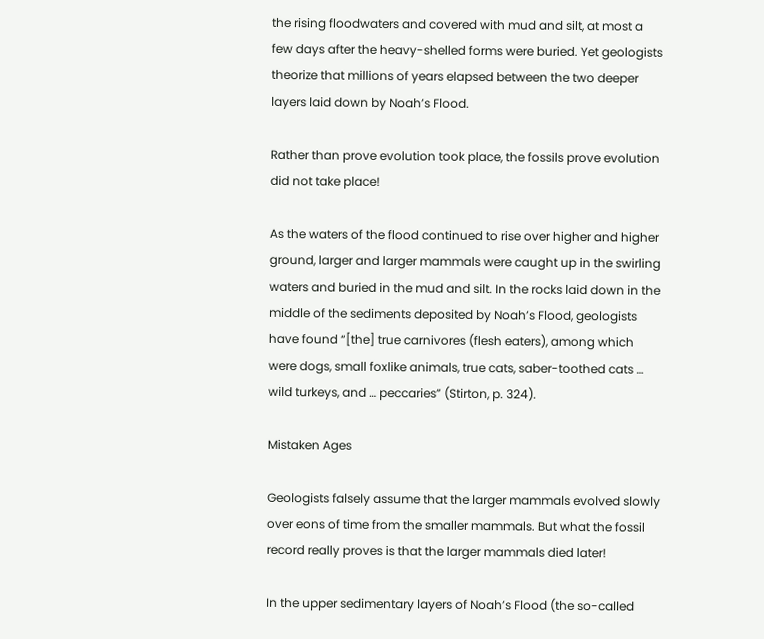the rising floodwaters and covered with mud and silt, at most a few days after the heavy-shelled forms were buried. Yet geologists theorize that millions of years elapsed between the two deeper layers laid down by Noah’s Flood.

Rather than prove evolution took place, the fossils prove evolution did not take place!

As the waters of the flood continued to rise over higher and higher ground, larger and larger mammals were caught up in the swirling waters and buried in the mud and silt. In the rocks laid down in the middle of the sediments deposited by Noah’s Flood, geologists have found “[the] true carnivores (flesh eaters), among which were dogs, small foxlike animals, true cats, saber-toothed cats … wild turkeys, and … peccaries” (Stirton, p. 324).

Mistaken Ages

Geologists falsely assume that the larger mammals evolved slowly over eons of time from the smaller mammals. But what the fossil record really proves is that the larger mammals died later!

In the upper sedimentary layers of Noah’s Flood (the so-called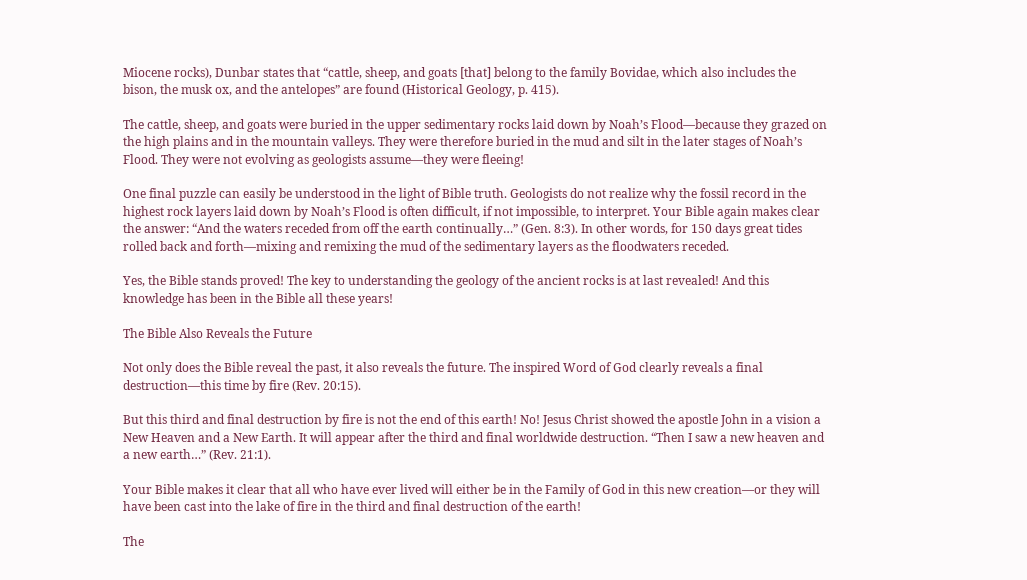Miocene rocks), Dunbar states that “cattle, sheep, and goats [that] belong to the family Bovidae, which also includes the bison, the musk ox, and the antelopes” are found (Historical Geology, p. 415).

The cattle, sheep, and goats were buried in the upper sedimentary rocks laid down by Noah’s Flood—because they grazed on the high plains and in the mountain valleys. They were therefore buried in the mud and silt in the later stages of Noah’s Flood. They were not evolving as geologists assume—they were fleeing!

One final puzzle can easily be understood in the light of Bible truth. Geologists do not realize why the fossil record in the highest rock layers laid down by Noah’s Flood is often difficult, if not impossible, to interpret. Your Bible again makes clear the answer: “And the waters receded from off the earth continually…” (Gen. 8:3). In other words, for 150 days great tides rolled back and forth—mixing and remixing the mud of the sedimentary layers as the floodwaters receded.

Yes, the Bible stands proved! The key to understanding the geology of the ancient rocks is at last revealed! And this knowledge has been in the Bible all these years!

The Bible Also Reveals the Future

Not only does the Bible reveal the past, it also reveals the future. The inspired Word of God clearly reveals a final destruction—this time by fire (Rev. 20:15).

But this third and final destruction by fire is not the end of this earth! No! Jesus Christ showed the apostle John in a vision a New Heaven and a New Earth. It will appear after the third and final worldwide destruction. “Then I saw a new heaven and a new earth…” (Rev. 21:1).

Your Bible makes it clear that all who have ever lived will either be in the Family of God in this new creation—or they will have been cast into the lake of fire in the third and final destruction of the earth!

The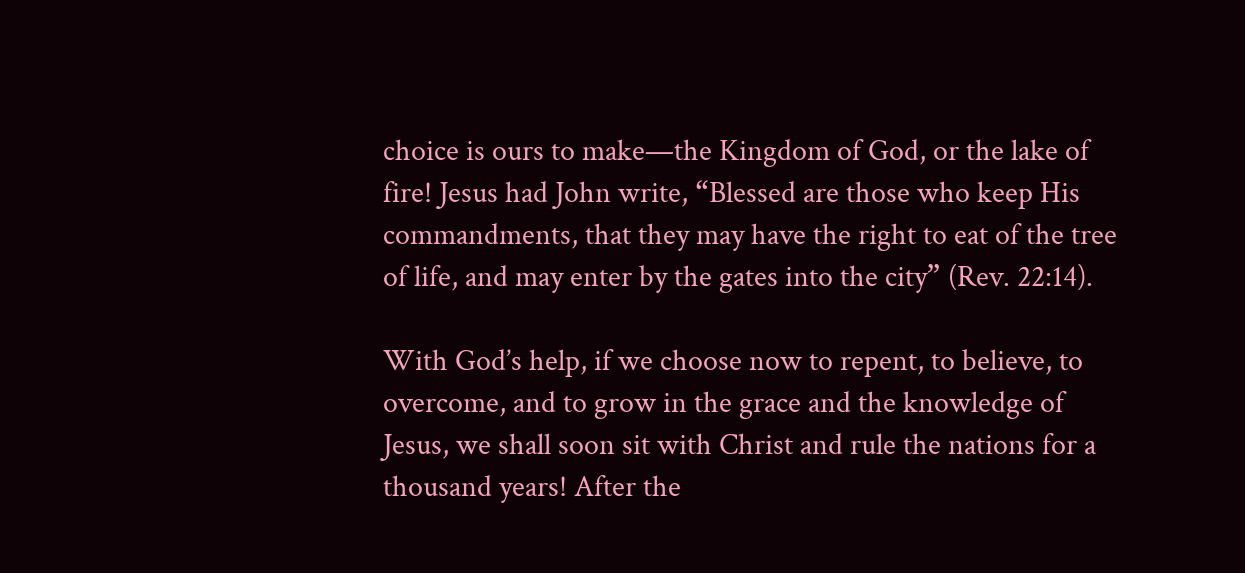choice is ours to make—the Kingdom of God, or the lake of fire! Jesus had John write, “Blessed are those who keep His commandments, that they may have the right to eat of the tree of life, and may enter by the gates into the city” (Rev. 22:14).

With God’s help, if we choose now to repent, to believe, to overcome, and to grow in the grace and the knowledge of Jesus, we shall soon sit with Christ and rule the nations for a thousand years! After the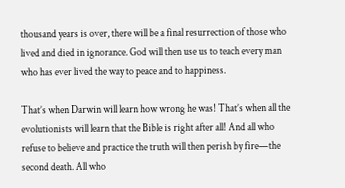thousand years is over, there will be a final resurrection of those who lived and died in ignorance. God will then use us to teach every man who has ever lived the way to peace and to happiness.

That’s when Darwin will learn how wrong he was! That’s when all the evolutionists will learn that the Bible is right after all! And all who refuse to believe and practice the truth will then perish by fire—the second death. All who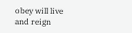obey will live and reign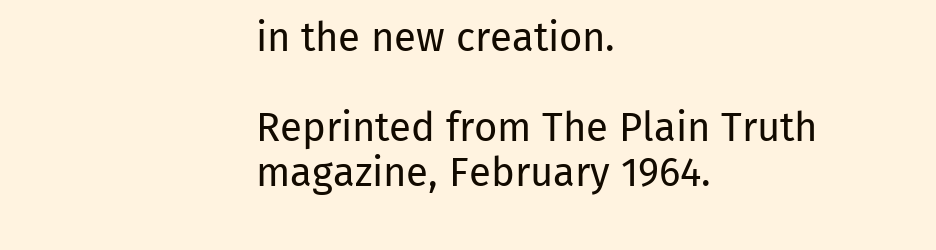in the new creation.

Reprinted from The Plain Truth magazine, February 1964.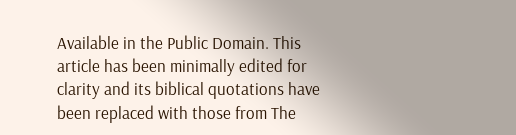Available in the Public Domain. This article has been minimally edited for clarity and its biblical quotations have been replaced with those from The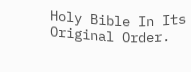Holy Bible In Its Original Order.